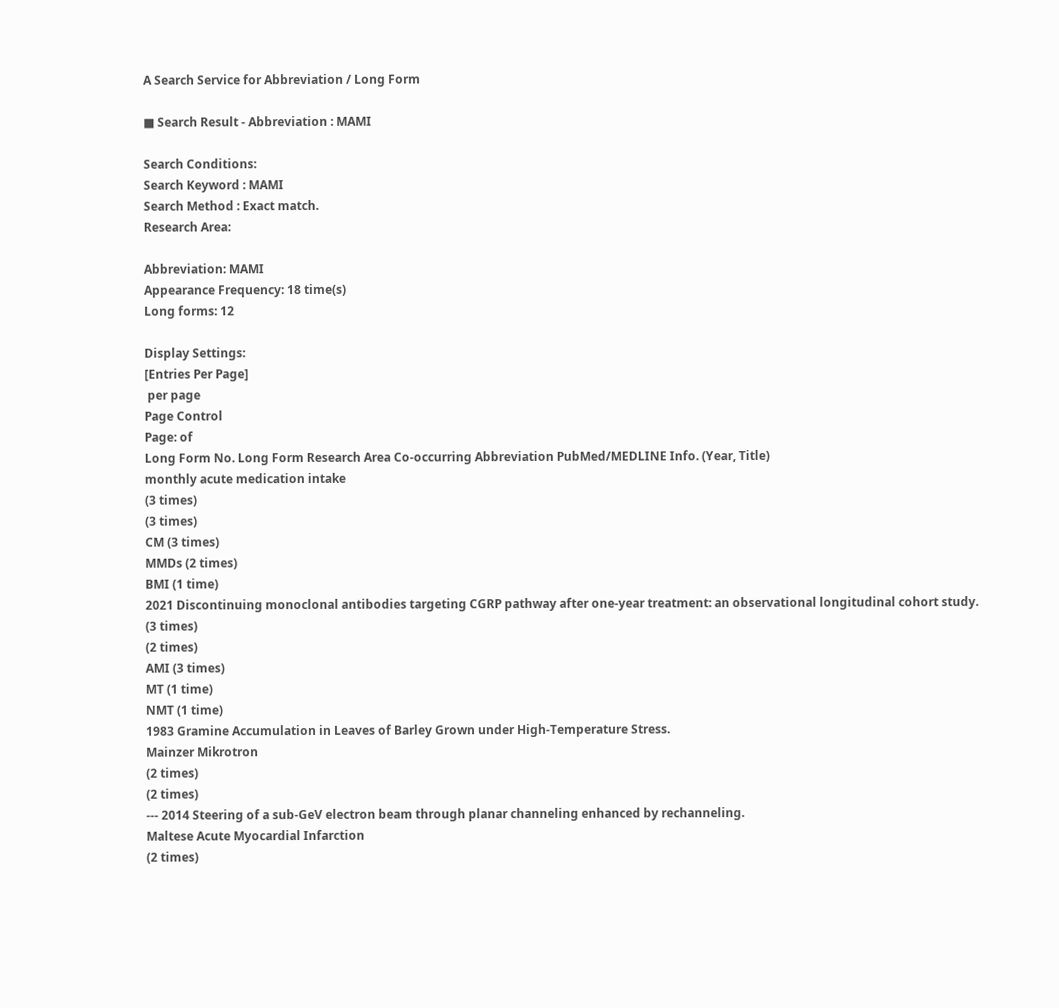A Search Service for Abbreviation / Long Form

■ Search Result - Abbreviation : MAMI

Search Conditions:
Search Keyword : MAMI
Search Method : Exact match.
Research Area:

Abbreviation: MAMI
Appearance Frequency: 18 time(s)
Long forms: 12

Display Settings:
[Entries Per Page]
 per page
Page Control
Page: of
Long Form No. Long Form Research Area Co-occurring Abbreviation PubMed/MEDLINE Info. (Year, Title)
monthly acute medication intake
(3 times)
(3 times)
CM (3 times)
MMDs (2 times)
BMI (1 time)
2021 Discontinuing monoclonal antibodies targeting CGRP pathway after one-year treatment: an observational longitudinal cohort study.
(3 times)
(2 times)
AMI (3 times)
MT (1 time)
NMT (1 time)
1983 Gramine Accumulation in Leaves of Barley Grown under High-Temperature Stress.
Mainzer Mikrotron
(2 times)
(2 times)
--- 2014 Steering of a sub-GeV electron beam through planar channeling enhanced by rechanneling.
Maltese Acute Myocardial Infarction
(2 times)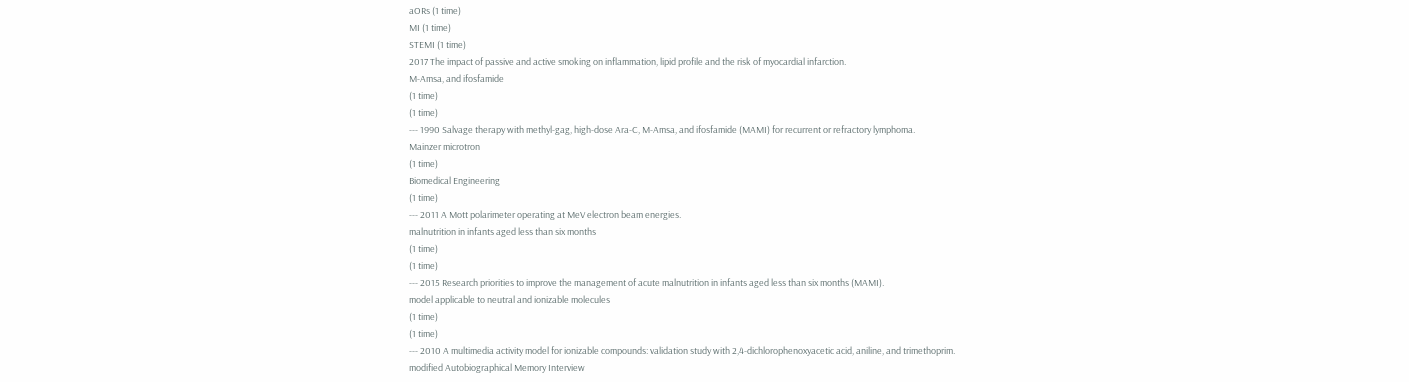aORs (1 time)
MI (1 time)
STEMI (1 time)
2017 The impact of passive and active smoking on inflammation, lipid profile and the risk of myocardial infarction.
M-Amsa, and ifosfamide
(1 time)
(1 time)
--- 1990 Salvage therapy with methyl-gag, high-dose Ara-C, M-Amsa, and ifosfamide (MAMI) for recurrent or refractory lymphoma.
Mainzer microtron
(1 time)
Biomedical Engineering
(1 time)
--- 2011 A Mott polarimeter operating at MeV electron beam energies.
malnutrition in infants aged less than six months
(1 time)
(1 time)
--- 2015 Research priorities to improve the management of acute malnutrition in infants aged less than six months (MAMI).
model applicable to neutral and ionizable molecules
(1 time)
(1 time)
--- 2010 A multimedia activity model for ionizable compounds: validation study with 2,4-dichlorophenoxyacetic acid, aniline, and trimethoprim.
modified Autobiographical Memory Interview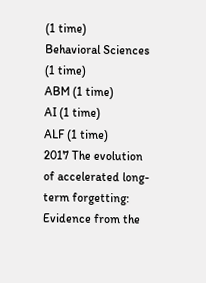(1 time)
Behavioral Sciences
(1 time)
ABM (1 time)
AI (1 time)
ALF (1 time)
2017 The evolution of accelerated long-term forgetting: Evidence from the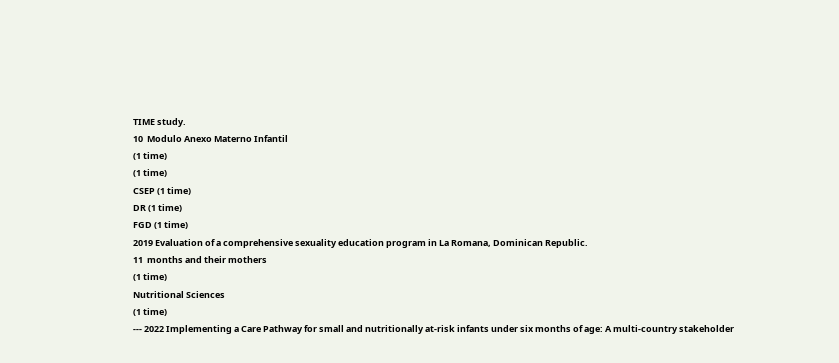TIME study.
10  Modulo Anexo Materno Infantil
(1 time)
(1 time)
CSEP (1 time)
DR (1 time)
FGD (1 time)
2019 Evaluation of a comprehensive sexuality education program in La Romana, Dominican Republic.
11  months and their mothers
(1 time)
Nutritional Sciences
(1 time)
--- 2022 Implementing a Care Pathway for small and nutritionally at-risk infants under six months of age: A multi-country stakeholder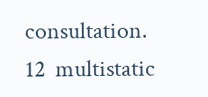consultation.
12  multistatic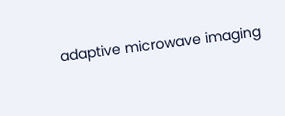adaptive microwave imaging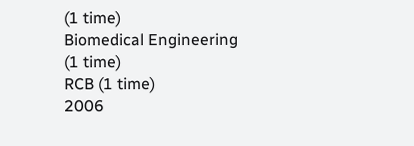(1 time)
Biomedical Engineering
(1 time)
RCB (1 time)
2006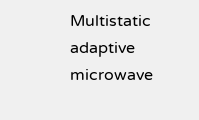Multistatic adaptive microwave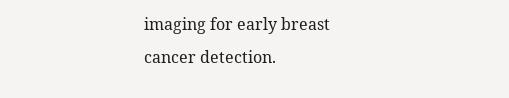imaging for early breast cancer detection.